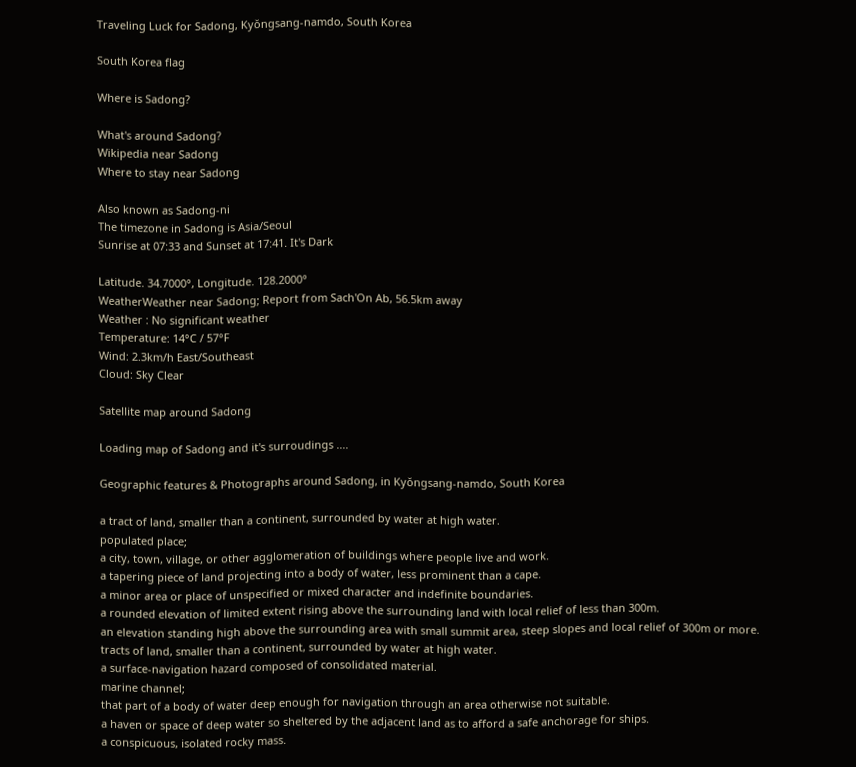Traveling Luck for Sadong, Kyŏngsang-namdo, South Korea

South Korea flag

Where is Sadong?

What's around Sadong?
Wikipedia near Sadong
Where to stay near Sadong

Also known as Sadong-ni
The timezone in Sadong is Asia/Seoul
Sunrise at 07:33 and Sunset at 17:41. It's Dark

Latitude. 34.7000°, Longitude. 128.2000°
WeatherWeather near Sadong; Report from Sach'On Ab, 56.5km away
Weather : No significant weather
Temperature: 14°C / 57°F
Wind: 2.3km/h East/Southeast
Cloud: Sky Clear

Satellite map around Sadong

Loading map of Sadong and it's surroudings ....

Geographic features & Photographs around Sadong, in Kyŏngsang-namdo, South Korea

a tract of land, smaller than a continent, surrounded by water at high water.
populated place;
a city, town, village, or other agglomeration of buildings where people live and work.
a tapering piece of land projecting into a body of water, less prominent than a cape.
a minor area or place of unspecified or mixed character and indefinite boundaries.
a rounded elevation of limited extent rising above the surrounding land with local relief of less than 300m.
an elevation standing high above the surrounding area with small summit area, steep slopes and local relief of 300m or more.
tracts of land, smaller than a continent, surrounded by water at high water.
a surface-navigation hazard composed of consolidated material.
marine channel;
that part of a body of water deep enough for navigation through an area otherwise not suitable.
a haven or space of deep water so sheltered by the adjacent land as to afford a safe anchorage for ships.
a conspicuous, isolated rocky mass.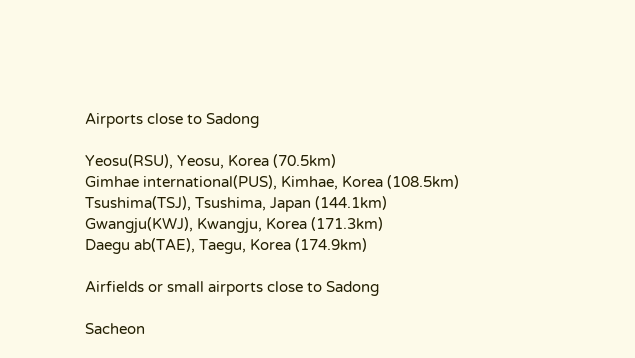Airports close to Sadong

Yeosu(RSU), Yeosu, Korea (70.5km)
Gimhae international(PUS), Kimhae, Korea (108.5km)
Tsushima(TSJ), Tsushima, Japan (144.1km)
Gwangju(KWJ), Kwangju, Korea (171.3km)
Daegu ab(TAE), Taegu, Korea (174.9km)

Airfields or small airports close to Sadong

Sacheon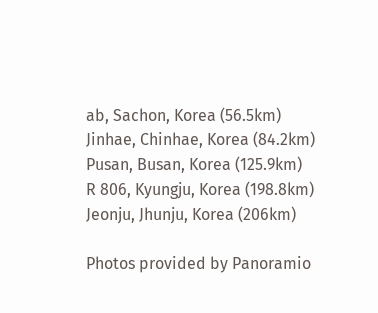ab, Sachon, Korea (56.5km)
Jinhae, Chinhae, Korea (84.2km)
Pusan, Busan, Korea (125.9km)
R 806, Kyungju, Korea (198.8km)
Jeonju, Jhunju, Korea (206km)

Photos provided by Panoramio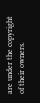are under the copyright of their owners.